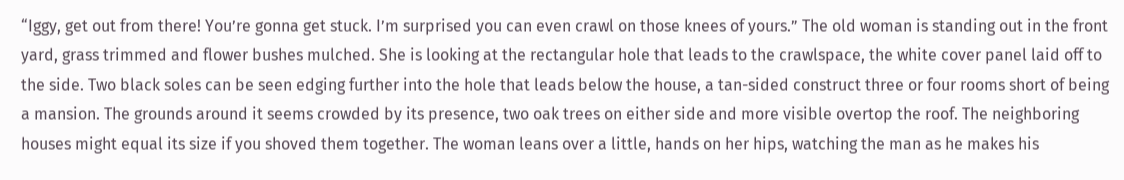“Iggy, get out from there! You’re gonna get stuck. I’m surprised you can even crawl on those knees of yours.” The old woman is standing out in the front yard, grass trimmed and flower bushes mulched. She is looking at the rectangular hole that leads to the crawlspace, the white cover panel laid off to the side. Two black soles can be seen edging further into the hole that leads below the house, a tan-sided construct three or four rooms short of being a mansion. The grounds around it seems crowded by its presence, two oak trees on either side and more visible overtop the roof. The neighboring houses might equal its size if you shoved them together. The woman leans over a little, hands on her hips, watching the man as he makes his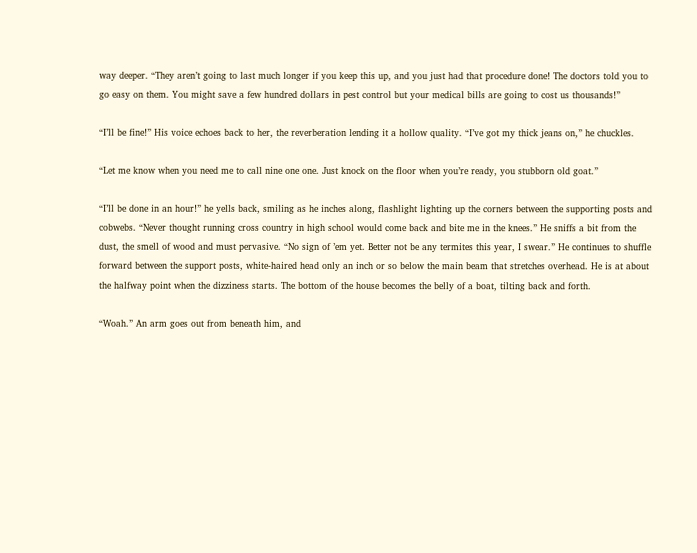way deeper. “They aren’t going to last much longer if you keep this up, and you just had that procedure done! The doctors told you to go easy on them. You might save a few hundred dollars in pest control but your medical bills are going to cost us thousands!”

“I’ll be fine!” His voice echoes back to her, the reverberation lending it a hollow quality. “I’ve got my thick jeans on,” he chuckles.

“Let me know when you need me to call nine one one. Just knock on the floor when you’re ready, you stubborn old goat.”

“I’ll be done in an hour!” he yells back, smiling as he inches along, flashlight lighting up the corners between the supporting posts and cobwebs. “Never thought running cross country in high school would come back and bite me in the knees.” He sniffs a bit from the dust, the smell of wood and must pervasive. “No sign of ’em yet. Better not be any termites this year, I swear.” He continues to shuffle forward between the support posts, white-haired head only an inch or so below the main beam that stretches overhead. He is at about the halfway point when the dizziness starts. The bottom of the house becomes the belly of a boat, tilting back and forth.

“Woah.” An arm goes out from beneath him, and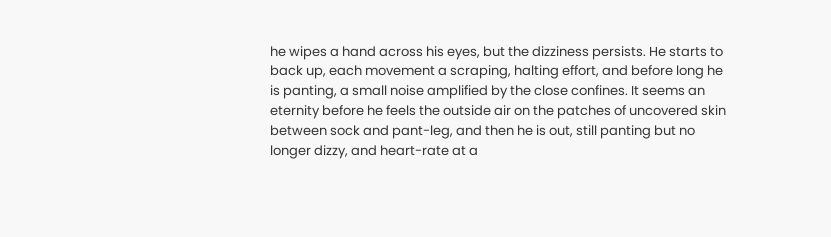he wipes a hand across his eyes, but the dizziness persists. He starts to back up, each movement a scraping, halting effort, and before long he is panting, a small noise amplified by the close confines. It seems an eternity before he feels the outside air on the patches of uncovered skin between sock and pant-leg, and then he is out, still panting but no longer dizzy, and heart-rate at a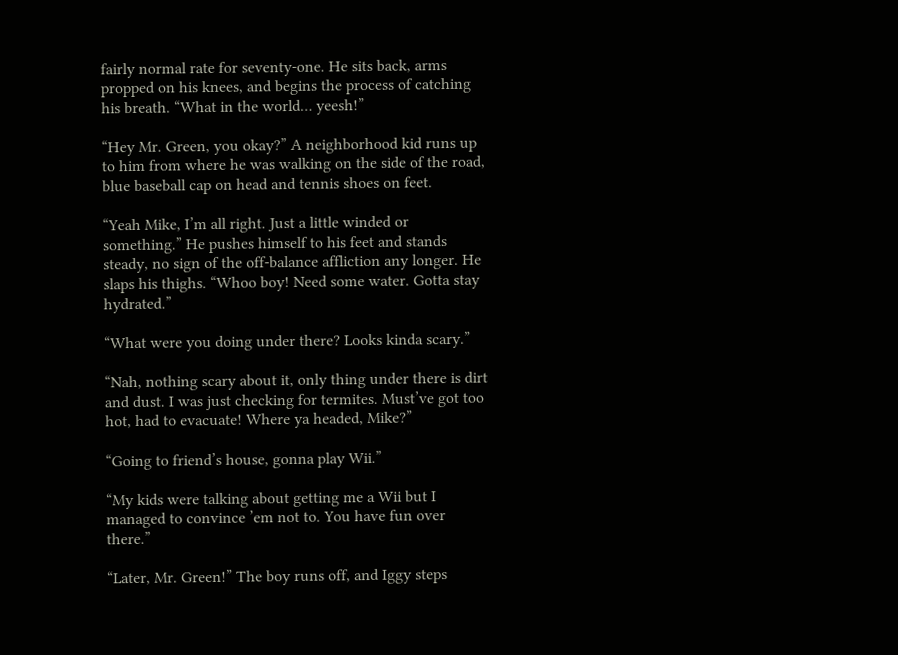fairly normal rate for seventy-one. He sits back, arms propped on his knees, and begins the process of catching his breath. “What in the world… yeesh!”

“Hey Mr. Green, you okay?” A neighborhood kid runs up to him from where he was walking on the side of the road, blue baseball cap on head and tennis shoes on feet.

“Yeah Mike, I’m all right. Just a little winded or something.” He pushes himself to his feet and stands steady, no sign of the off-balance affliction any longer. He slaps his thighs. “Whoo boy! Need some water. Gotta stay hydrated.”

“What were you doing under there? Looks kinda scary.”

“Nah, nothing scary about it, only thing under there is dirt and dust. I was just checking for termites. Must’ve got too hot, had to evacuate! Where ya headed, Mike?”

“Going to friend’s house, gonna play Wii.”

“My kids were talking about getting me a Wii but I managed to convince ’em not to. You have fun over there.”

“Later, Mr. Green!” The boy runs off, and Iggy steps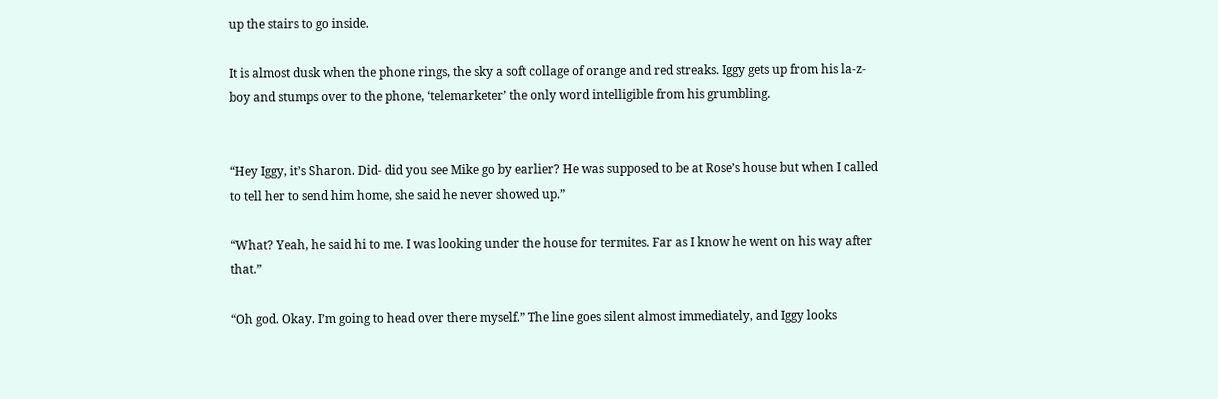up the stairs to go inside.

It is almost dusk when the phone rings, the sky a soft collage of orange and red streaks. Iggy gets up from his la-z-boy and stumps over to the phone, ‘telemarketer’ the only word intelligible from his grumbling.


“Hey Iggy, it’s Sharon. Did- did you see Mike go by earlier? He was supposed to be at Rose’s house but when I called to tell her to send him home, she said he never showed up.”

“What? Yeah, he said hi to me. I was looking under the house for termites. Far as I know he went on his way after that.”

“Oh god. Okay. I’m going to head over there myself.” The line goes silent almost immediately, and Iggy looks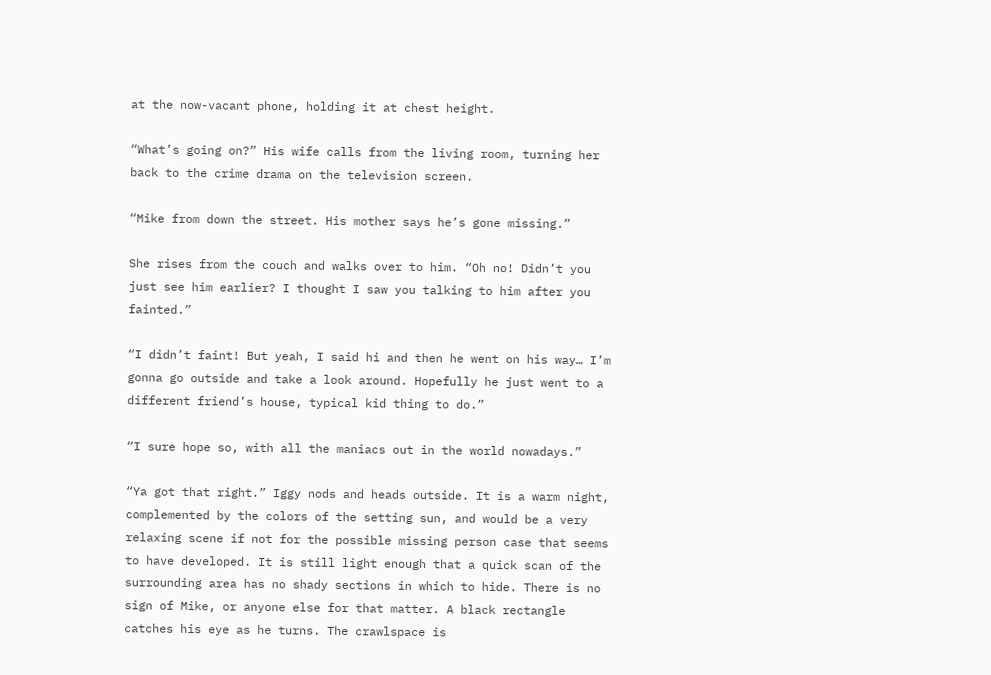at the now-vacant phone, holding it at chest height.

“What’s going on?” His wife calls from the living room, turning her back to the crime drama on the television screen.

“Mike from down the street. His mother says he’s gone missing.”

She rises from the couch and walks over to him. “Oh no! Didn’t you just see him earlier? I thought I saw you talking to him after you fainted.”

“I didn’t faint! But yeah, I said hi and then he went on his way… I’m gonna go outside and take a look around. Hopefully he just went to a different friend’s house, typical kid thing to do.”

“I sure hope so, with all the maniacs out in the world nowadays.”

“Ya got that right.” Iggy nods and heads outside. It is a warm night, complemented by the colors of the setting sun, and would be a very relaxing scene if not for the possible missing person case that seems to have developed. It is still light enough that a quick scan of the surrounding area has no shady sections in which to hide. There is no sign of Mike, or anyone else for that matter. A black rectangle catches his eye as he turns. The crawlspace is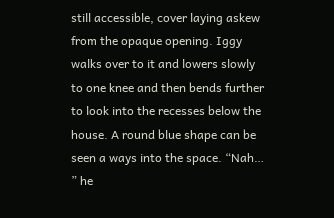still accessible, cover laying askew from the opaque opening. Iggy walks over to it and lowers slowly to one knee and then bends further to look into the recesses below the house. A round blue shape can be seen a ways into the space. “Nah… ” he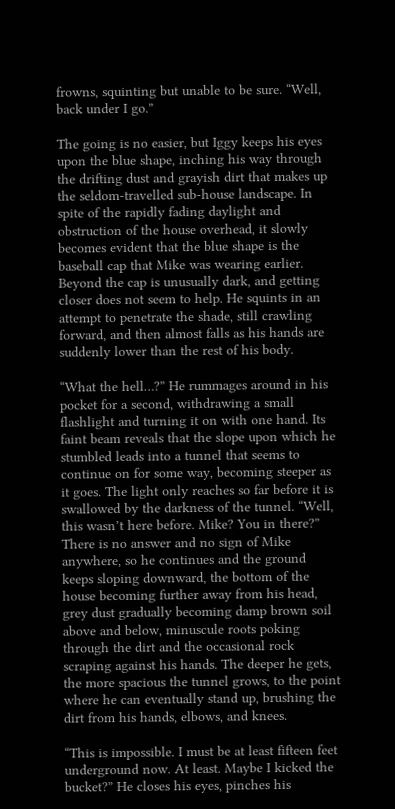frowns, squinting but unable to be sure. “Well, back under I go.”

The going is no easier, but Iggy keeps his eyes upon the blue shape, inching his way through the drifting dust and grayish dirt that makes up the seldom-travelled sub-house landscape. In spite of the rapidly fading daylight and obstruction of the house overhead, it slowly becomes evident that the blue shape is the baseball cap that Mike was wearing earlier. Beyond the cap is unusually dark, and getting closer does not seem to help. He squints in an attempt to penetrate the shade, still crawling forward, and then almost falls as his hands are suddenly lower than the rest of his body.

“What the hell…?” He rummages around in his pocket for a second, withdrawing a small flashlight and turning it on with one hand. Its faint beam reveals that the slope upon which he stumbled leads into a tunnel that seems to continue on for some way, becoming steeper as it goes. The light only reaches so far before it is swallowed by the darkness of the tunnel. “Well, this wasn’t here before. Mike? You in there?” There is no answer and no sign of Mike anywhere, so he continues and the ground keeps sloping downward, the bottom of the house becoming further away from his head, grey dust gradually becoming damp brown soil above and below, minuscule roots poking through the dirt and the occasional rock scraping against his hands. The deeper he gets, the more spacious the tunnel grows, to the point where he can eventually stand up, brushing the dirt from his hands, elbows, and knees.

“This is impossible. I must be at least fifteen feet underground now. At least. Maybe I kicked the bucket?” He closes his eyes, pinches his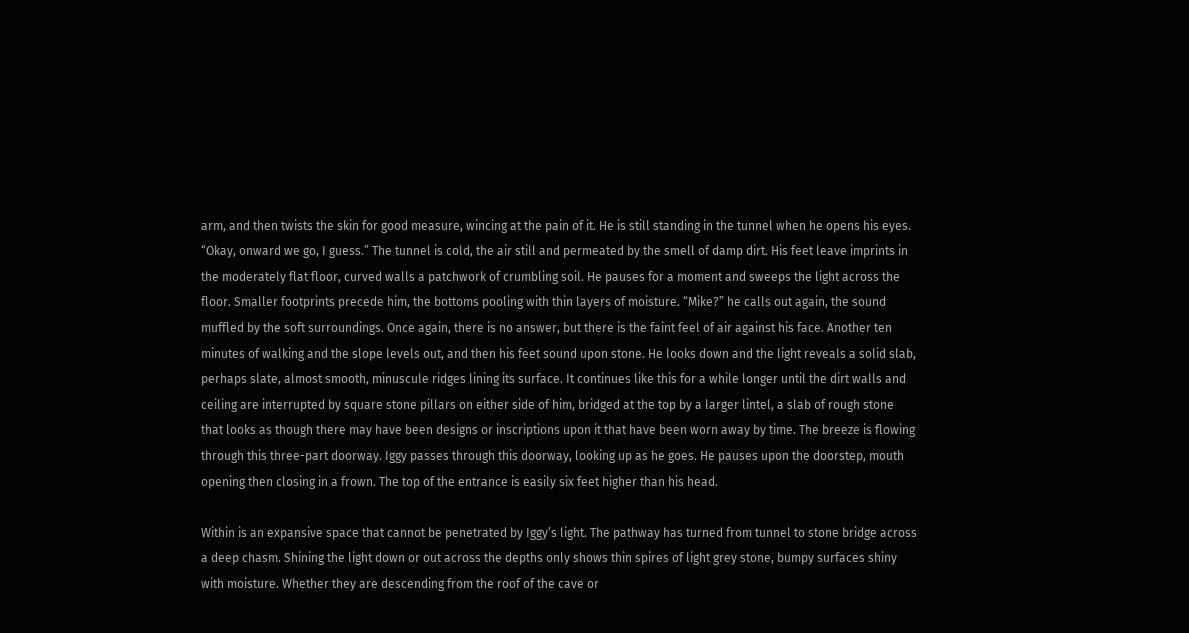arm, and then twists the skin for good measure, wincing at the pain of it. He is still standing in the tunnel when he opens his eyes. “Okay, onward we go, I guess.” The tunnel is cold, the air still and permeated by the smell of damp dirt. His feet leave imprints in the moderately flat floor, curved walls a patchwork of crumbling soil. He pauses for a moment and sweeps the light across the floor. Smaller footprints precede him, the bottoms pooling with thin layers of moisture. “Mike?” he calls out again, the sound muffled by the soft surroundings. Once again, there is no answer, but there is the faint feel of air against his face. Another ten minutes of walking and the slope levels out, and then his feet sound upon stone. He looks down and the light reveals a solid slab, perhaps slate, almost smooth, minuscule ridges lining its surface. It continues like this for a while longer until the dirt walls and ceiling are interrupted by square stone pillars on either side of him, bridged at the top by a larger lintel, a slab of rough stone that looks as though there may have been designs or inscriptions upon it that have been worn away by time. The breeze is flowing through this three-part doorway. Iggy passes through this doorway, looking up as he goes. He pauses upon the doorstep, mouth opening then closing in a frown. The top of the entrance is easily six feet higher than his head.

Within is an expansive space that cannot be penetrated by Iggy’s light. The pathway has turned from tunnel to stone bridge across a deep chasm. Shining the light down or out across the depths only shows thin spires of light grey stone, bumpy surfaces shiny with moisture. Whether they are descending from the roof of the cave or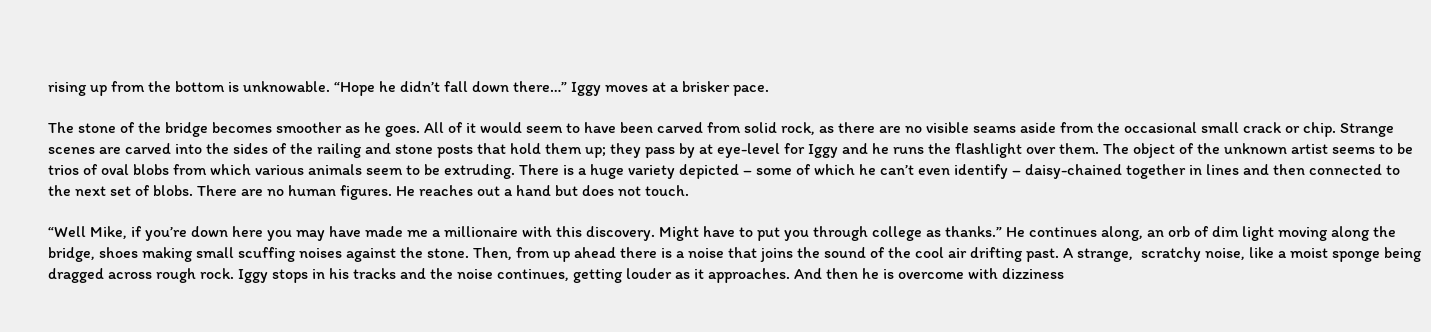rising up from the bottom is unknowable. “Hope he didn’t fall down there…” Iggy moves at a brisker pace.

The stone of the bridge becomes smoother as he goes. All of it would seem to have been carved from solid rock, as there are no visible seams aside from the occasional small crack or chip. Strange scenes are carved into the sides of the railing and stone posts that hold them up; they pass by at eye-level for Iggy and he runs the flashlight over them. The object of the unknown artist seems to be trios of oval blobs from which various animals seem to be extruding. There is a huge variety depicted – some of which he can’t even identify – daisy-chained together in lines and then connected to the next set of blobs. There are no human figures. He reaches out a hand but does not touch.

“Well Mike, if you’re down here you may have made me a millionaire with this discovery. Might have to put you through college as thanks.” He continues along, an orb of dim light moving along the bridge, shoes making small scuffing noises against the stone. Then, from up ahead there is a noise that joins the sound of the cool air drifting past. A strange,  scratchy noise, like a moist sponge being dragged across rough rock. Iggy stops in his tracks and the noise continues, getting louder as it approaches. And then he is overcome with dizziness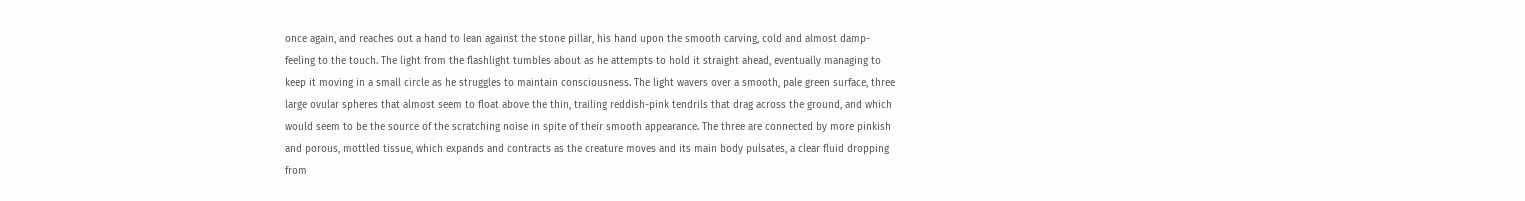once again, and reaches out a hand to lean against the stone pillar, his hand upon the smooth carving, cold and almost damp-feeling to the touch. The light from the flashlight tumbles about as he attempts to hold it straight ahead, eventually managing to keep it moving in a small circle as he struggles to maintain consciousness. The light wavers over a smooth, pale green surface, three large ovular spheres that almost seem to float above the thin, trailing reddish-pink tendrils that drag across the ground, and which would seem to be the source of the scratching noise in spite of their smooth appearance. The three are connected by more pinkish and porous, mottled tissue, which expands and contracts as the creature moves and its main body pulsates, a clear fluid dropping from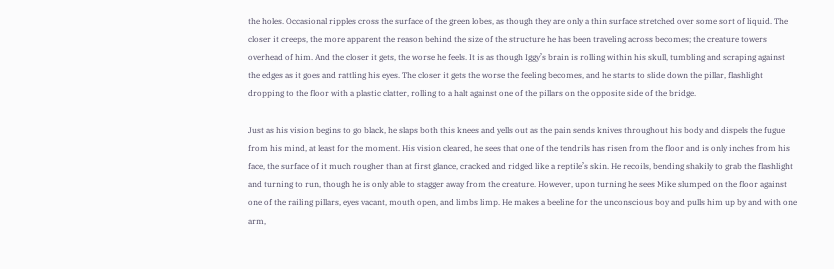the holes. Occasional ripples cross the surface of the green lobes, as though they are only a thin surface stretched over some sort of liquid. The closer it creeps, the more apparent the reason behind the size of the structure he has been traveling across becomes; the creature towers overhead of him. And the closer it gets, the worse he feels. It is as though Iggy’s brain is rolling within his skull, tumbling and scraping against the edges as it goes and rattling his eyes. The closer it gets the worse the feeling becomes, and he starts to slide down the pillar, flashlight dropping to the floor with a plastic clatter, rolling to a halt against one of the pillars on the opposite side of the bridge.

Just as his vision begins to go black, he slaps both this knees and yells out as the pain sends knives throughout his body and dispels the fugue from his mind, at least for the moment. His vision cleared, he sees that one of the tendrils has risen from the floor and is only inches from his face, the surface of it much rougher than at first glance, cracked and ridged like a reptile’s skin. He recoils, bending shakily to grab the flashlight and turning to run, though he is only able to stagger away from the creature. However, upon turning he sees Mike slumped on the floor against one of the railing pillars, eyes vacant, mouth open, and limbs limp. He makes a beeline for the unconscious boy and pulls him up by and with one arm,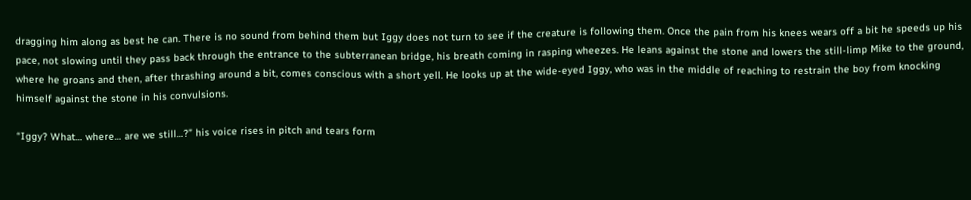dragging him along as best he can. There is no sound from behind them but Iggy does not turn to see if the creature is following them. Once the pain from his knees wears off a bit he speeds up his pace, not slowing until they pass back through the entrance to the subterranean bridge, his breath coming in rasping wheezes. He leans against the stone and lowers the still-limp Mike to the ground, where he groans and then, after thrashing around a bit, comes conscious with a short yell. He looks up at the wide-eyed Iggy, who was in the middle of reaching to restrain the boy from knocking himself against the stone in his convulsions.

“Iggy? What… where… are we still…?” his voice rises in pitch and tears form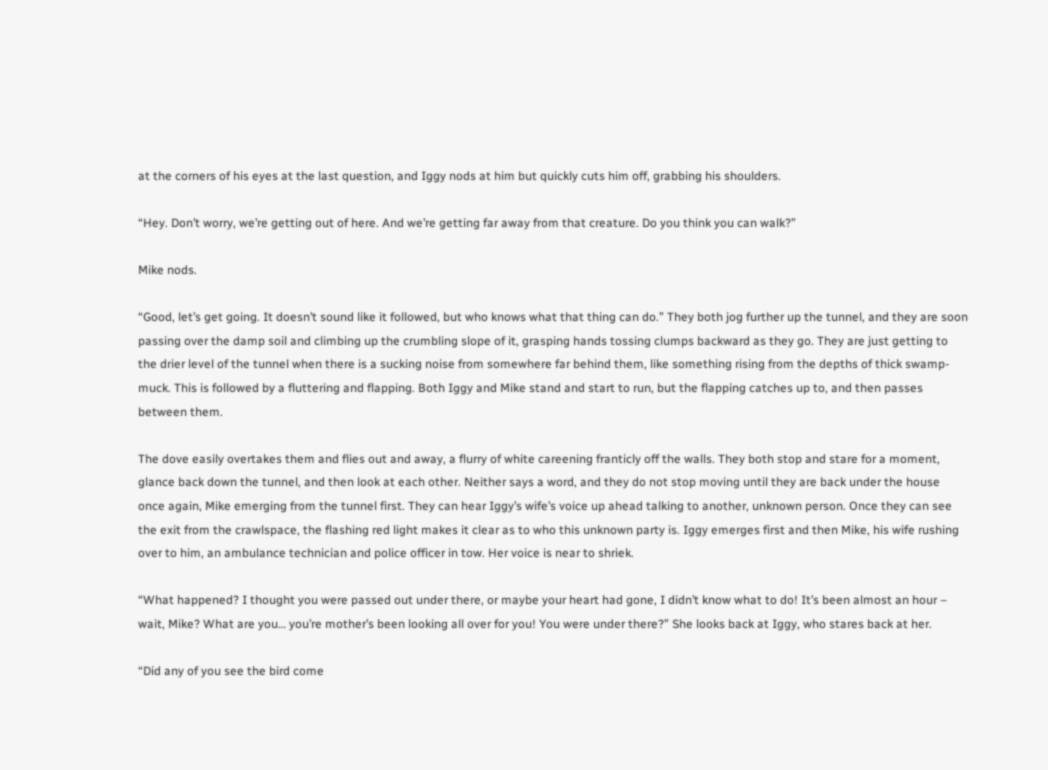at the corners of his eyes at the last question, and Iggy nods at him but quickly cuts him off, grabbing his shoulders.

“Hey. Don’t worry, we’re getting out of here. And we’re getting far away from that creature. Do you think you can walk?”

Mike nods.

“Good, let’s get going. It doesn’t sound like it followed, but who knows what that thing can do.” They both jog further up the tunnel, and they are soon passing over the damp soil and climbing up the crumbling slope of it, grasping hands tossing clumps backward as they go. They are just getting to the drier level of the tunnel when there is a sucking noise from somewhere far behind them, like something rising from the depths of thick swamp-muck. This is followed by a fluttering and flapping. Both Iggy and Mike stand and start to run, but the flapping catches up to, and then passes between them.

The dove easily overtakes them and flies out and away, a flurry of white careening franticly off the walls. They both stop and stare for a moment, glance back down the tunnel, and then look at each other. Neither says a word, and they do not stop moving until they are back under the house once again, Mike emerging from the tunnel first. They can hear Iggy’s wife’s voice up ahead talking to another, unknown person. Once they can see the exit from the crawlspace, the flashing red light makes it clear as to who this unknown party is. Iggy emerges first and then Mike, his wife rushing over to him, an ambulance technician and police officer in tow. Her voice is near to shriek.

“What happened? I thought you were passed out under there, or maybe your heart had gone, I didn’t know what to do! It’s been almost an hour – wait, Mike? What are you… you’re mother’s been looking all over for you! You were under there?” She looks back at Iggy, who stares back at her.

“Did any of you see the bird come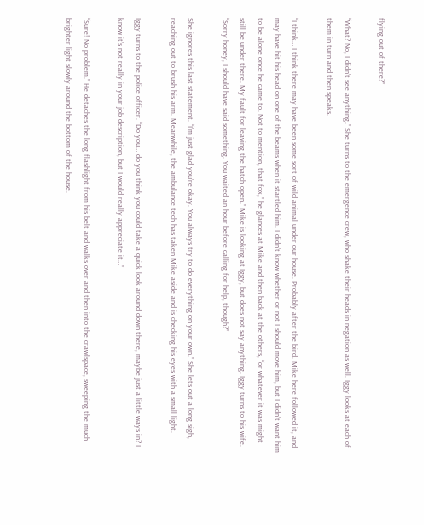flying out of there?”

“What? No, I didn’t see anything.” She turns to the emergence crew, who shake their heads in negation as well. Iggy looks at each of them in turn and then speaks.

“I think… I think there may have been some sort of wild animal under our house. Probably after the bird. Mike here followed it, and may have hit his head on one of the beams when it startled him. I didn’t know whether or not I should move him, but I didn’t want him to be alone once he came to. Not to mention, that fox,” he glances at Mike and then back at the others, “or whatever it was might still be under there. My fault for leaving the hatch open.” Mike is looking at Iggy, but does not say anything. Iggy turns to his wife. “Sorry honey, I should have said something. You waited an hour before calling for help, though?”

She ignores this last statement. “I’m just glad you’re okay. You always try to do everything on your own.” She lets out a long sigh, reaching out to brush his arm. Meanwhile, the ambulance tech has taken Mike aside and is checking his eyes with a small light.

Iggy turns to the police officer. “Do you… do you think you could take a quick look around down there, maybe just a little ways in? I know it’s not really in your job description, but I would really appreciate it…”

“Sure! No problem.” He detaches the long flashlight from his belt and walks over and then into the crawlspace, sweeping the much brighter light slowly around the bottom of the house.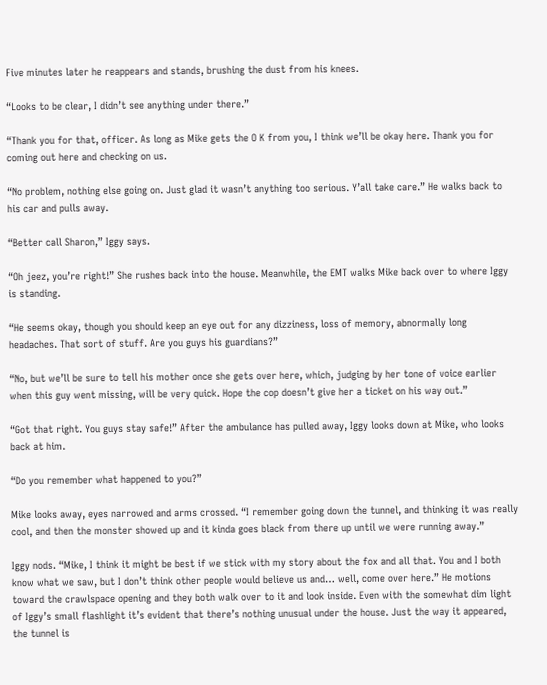Five minutes later he reappears and stands, brushing the dust from his knees.

“Looks to be clear, I didn’t see anything under there.”

“Thank you for that, officer. As long as Mike gets the O K from you, I think we’ll be okay here. Thank you for coming out here and checking on us.

“No problem, nothing else going on. Just glad it wasn’t anything too serious. Y’all take care.” He walks back to his car and pulls away.

“Better call Sharon,” Iggy says.

“Oh jeez, you’re right!” She rushes back into the house. Meanwhile, the EMT walks Mike back over to where Iggy is standing.

“He seems okay, though you should keep an eye out for any dizziness, loss of memory, abnormally long headaches. That sort of stuff. Are you guys his guardians?”

“No, but we’ll be sure to tell his mother once she gets over here, which, judging by her tone of voice earlier when this guy went missing, will be very quick. Hope the cop doesn’t give her a ticket on his way out.”

“Got that right. You guys stay safe!” After the ambulance has pulled away, Iggy looks down at Mike, who looks back at him.

“Do you remember what happened to you?”

Mike looks away, eyes narrowed and arms crossed. “I remember going down the tunnel, and thinking it was really cool, and then the monster showed up and it kinda goes black from there up until we were running away.”

Iggy nods. “Mike, I think it might be best if we stick with my story about the fox and all that. You and I both know what we saw, but I don’t think other people would believe us and… well, come over here.” He motions toward the crawlspace opening and they both walk over to it and look inside. Even with the somewhat dim light of Iggy’s small flashlight it’s evident that there’s nothing unusual under the house. Just the way it appeared, the tunnel is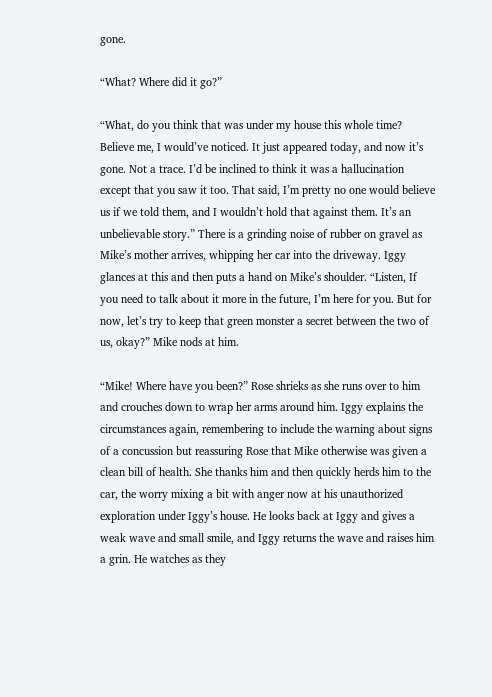gone.

“What? Where did it go?”

“What, do you think that was under my house this whole time? Believe me, I would’ve noticed. It just appeared today, and now it’s gone. Not a trace. I’d be inclined to think it was a hallucination except that you saw it too. That said, I’m pretty no one would believe us if we told them, and I wouldn’t hold that against them. It’s an unbelievable story.” There is a grinding noise of rubber on gravel as Mike’s mother arrives, whipping her car into the driveway. Iggy glances at this and then puts a hand on Mike’s shoulder. “Listen, If you need to talk about it more in the future, I’m here for you. But for now, let’s try to keep that green monster a secret between the two of us, okay?” Mike nods at him.

“Mike! Where have you been?” Rose shrieks as she runs over to him and crouches down to wrap her arms around him. Iggy explains the circumstances again, remembering to include the warning about signs of a concussion but reassuring Rose that Mike otherwise was given a clean bill of health. She thanks him and then quickly herds him to the car, the worry mixing a bit with anger now at his unauthorized exploration under Iggy’s house. He looks back at Iggy and gives a weak wave and small smile, and Iggy returns the wave and raises him a grin. He watches as they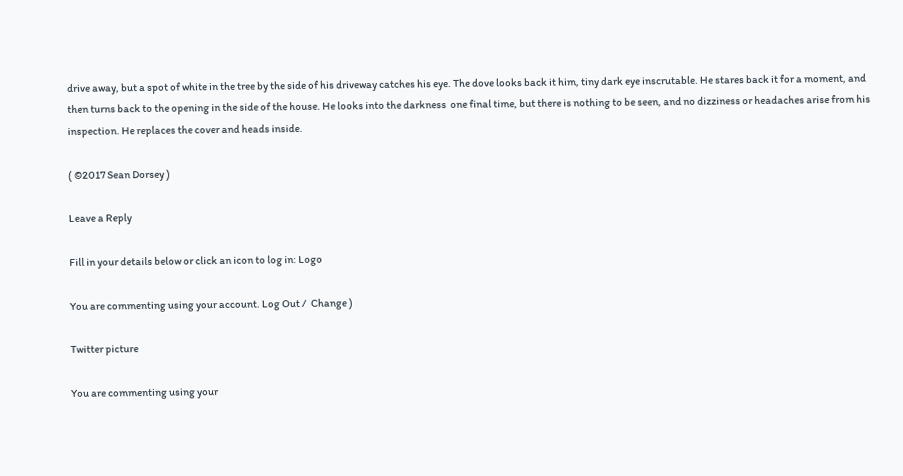drive away, but a spot of white in the tree by the side of his driveway catches his eye. The dove looks back it him, tiny dark eye inscrutable. He stares back it for a moment, and then turns back to the opening in the side of the house. He looks into the darkness  one final time, but there is nothing to be seen, and no dizziness or headaches arise from his inspection. He replaces the cover and heads inside.

( ©2017 Sean Dorsey )

Leave a Reply

Fill in your details below or click an icon to log in: Logo

You are commenting using your account. Log Out /  Change )

Twitter picture

You are commenting using your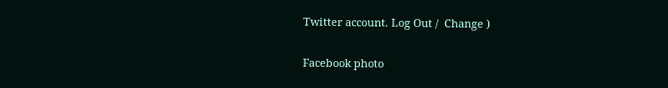Twitter account. Log Out /  Change )

Facebook photo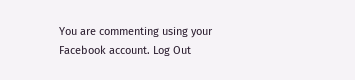You are commenting using your Facebook account. Log Out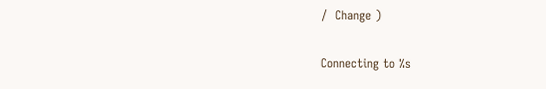/  Change )

Connecting to %s